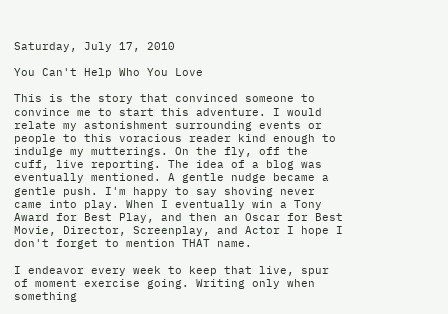Saturday, July 17, 2010

You Can't Help Who You Love

This is the story that convinced someone to convince me to start this adventure. I would relate my astonishment surrounding events or people to this voracious reader kind enough to indulge my mutterings. On the fly, off the cuff, live reporting. The idea of a blog was eventually mentioned. A gentle nudge became a gentle push. I'm happy to say shoving never came into play. When I eventually win a Tony Award for Best Play, and then an Oscar for Best Movie, Director, Screenplay, and Actor I hope I don't forget to mention THAT name.

I endeavor every week to keep that live, spur of moment exercise going. Writing only when something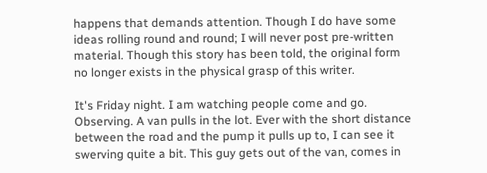happens that demands attention. Though I do have some ideas rolling round and round; I will never post pre-written material. Though this story has been told, the original form no longer exists in the physical grasp of this writer.

It's Friday night. I am watching people come and go. Observing. A van pulls in the lot. Ever with the short distance between the road and the pump it pulls up to, I can see it swerving quite a bit. This guy gets out of the van, comes in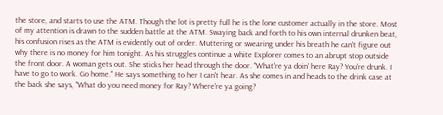the store, and starts to use the ATM. Though the lot is pretty full he is the lone customer actually in the store. Most of my attention is drawn to the sudden battle at the ATM. Swaying back and forth to his own internal drunken beat, his confusion rises as the ATM is evidently out of order. Muttering or swearing under his breath he can't figure out why there is no money for him tonight. As his struggles continue a white Explorer comes to an abrupt stop outside the front door. A woman gets out. She sticks her head through the door. "What're ya doin' here Ray? You're drunk. I have to go to work. Go home." He says something to her I can't hear. As she comes in and heads to the drink case at the back she says, "What do you need money for Ray? Where're ya going?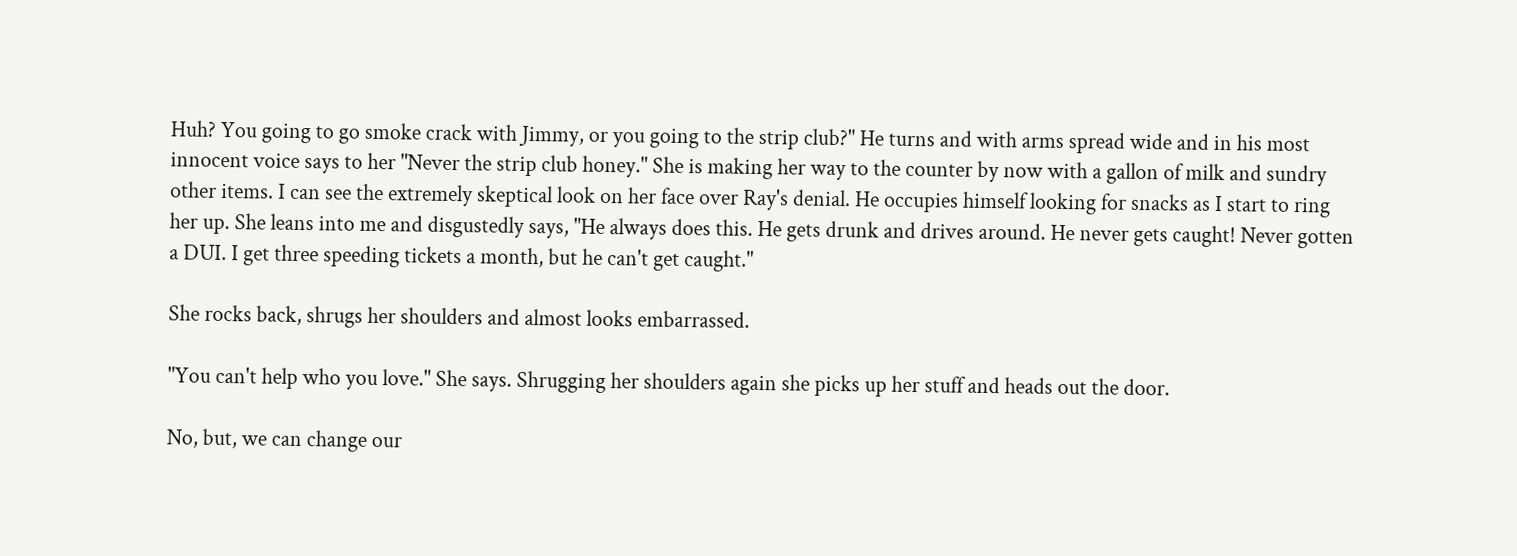Huh? You going to go smoke crack with Jimmy, or you going to the strip club?" He turns and with arms spread wide and in his most innocent voice says to her "Never the strip club honey." She is making her way to the counter by now with a gallon of milk and sundry other items. I can see the extremely skeptical look on her face over Ray's denial. He occupies himself looking for snacks as I start to ring her up. She leans into me and disgustedly says, "He always does this. He gets drunk and drives around. He never gets caught! Never gotten a DUI. I get three speeding tickets a month, but he can't get caught."

She rocks back, shrugs her shoulders and almost looks embarrassed.

"You can't help who you love." She says. Shrugging her shoulders again she picks up her stuff and heads out the door.

No, but, we can change our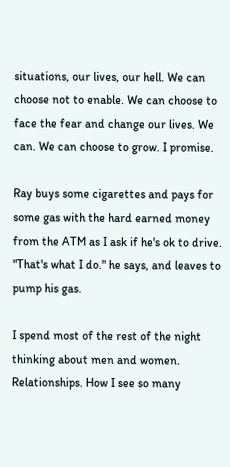situations, our lives, our hell. We can choose not to enable. We can choose to face the fear and change our lives. We can. We can choose to grow. I promise.

Ray buys some cigarettes and pays for some gas with the hard earned money from the ATM as I ask if he's ok to drive. "That's what I do." he says, and leaves to pump his gas.

I spend most of the rest of the night thinking about men and women. Relationships. How I see so many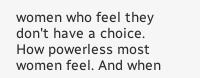women who feel they don't have a choice. How powerless most women feel. And when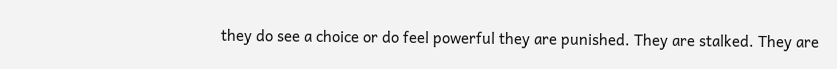they do see a choice or do feel powerful they are punished. They are stalked. They are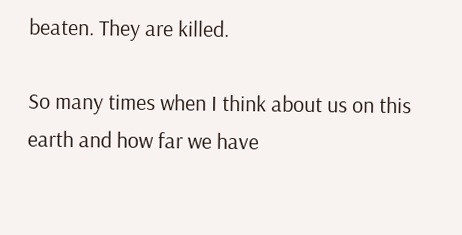beaten. They are killed.

So many times when I think about us on this earth and how far we have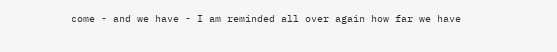come - and we have - I am reminded all over again how far we have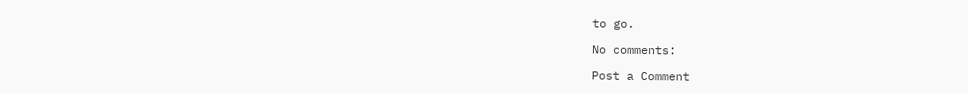to go.

No comments:

Post a Comment